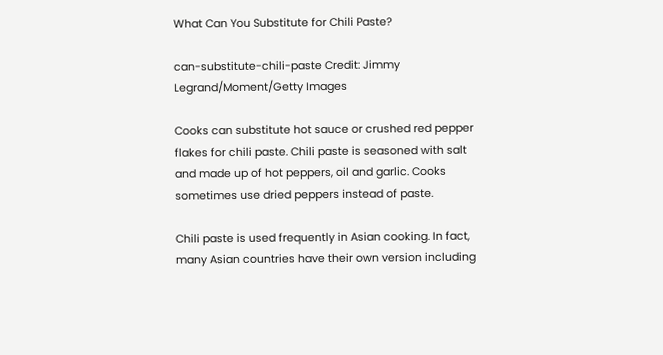What Can You Substitute for Chili Paste?

can-substitute-chili-paste Credit: Jimmy Legrand/Moment/Getty Images

Cooks can substitute hot sauce or crushed red pepper flakes for chili paste. Chili paste is seasoned with salt and made up of hot peppers, oil and garlic. Cooks sometimes use dried peppers instead of paste.

Chili paste is used frequently in Asian cooking. In fact, many Asian countries have their own version including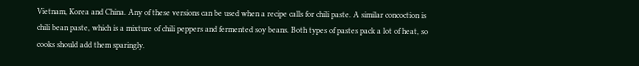Vietnam, Korea and China. Any of these versions can be used when a recipe calls for chili paste. A similar concoction is chili bean paste, which is a mixture of chili peppers and fermented soy beans. Both types of pastes pack a lot of heat, so cooks should add them sparingly.